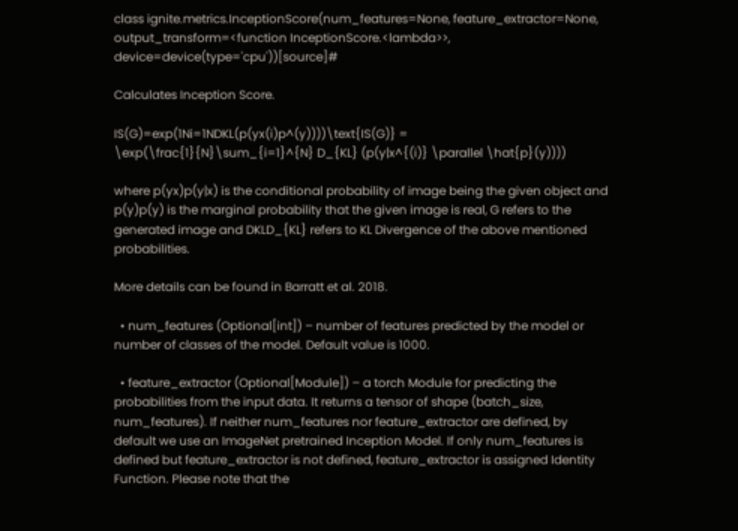class ignite.metrics.InceptionScore(num_features=None, feature_extractor=None, output_transform=<function InceptionScore.<lambda>>, device=device(type='cpu'))[source]#

Calculates Inception Score.

IS(G)=exp(1Ni=1NDKL(p(yx(i)p^(y))))\text{IS(G)} = \exp(\frac{1}{N}\sum_{i=1}^{N} D_{KL} (p(y|x^{(i)} \parallel \hat{p}(y))))

where p(yx)p(y|x) is the conditional probability of image being the given object and p(y)p(y) is the marginal probability that the given image is real, G refers to the generated image and DKLD_{KL} refers to KL Divergence of the above mentioned probabilities.

More details can be found in Barratt et al. 2018.

  • num_features (Optional[int]) – number of features predicted by the model or number of classes of the model. Default value is 1000.

  • feature_extractor (Optional[Module]) – a torch Module for predicting the probabilities from the input data. It returns a tensor of shape (batch_size, num_features). If neither num_features nor feature_extractor are defined, by default we use an ImageNet pretrained Inception Model. If only num_features is defined but feature_extractor is not defined, feature_extractor is assigned Identity Function. Please note that the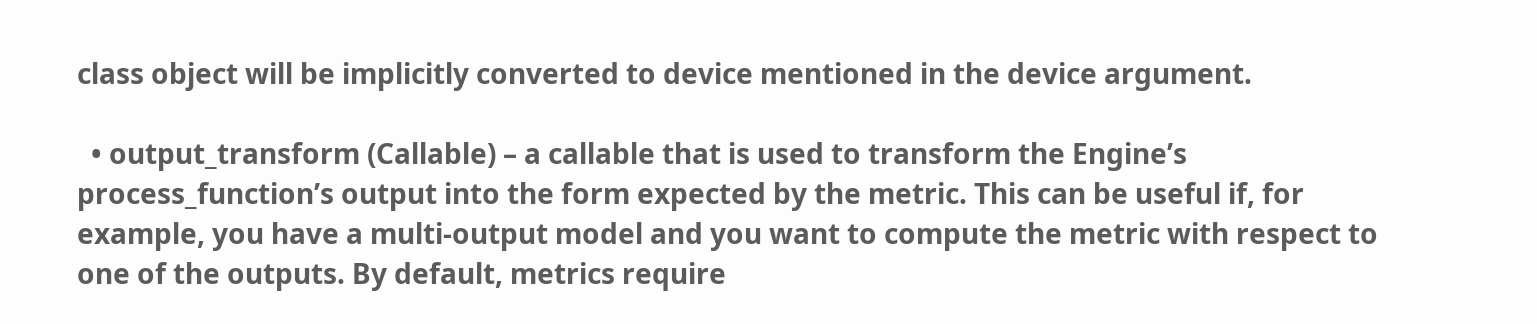class object will be implicitly converted to device mentioned in the device argument.

  • output_transform (Callable) – a callable that is used to transform the Engine’s process_function’s output into the form expected by the metric. This can be useful if, for example, you have a multi-output model and you want to compute the metric with respect to one of the outputs. By default, metrics require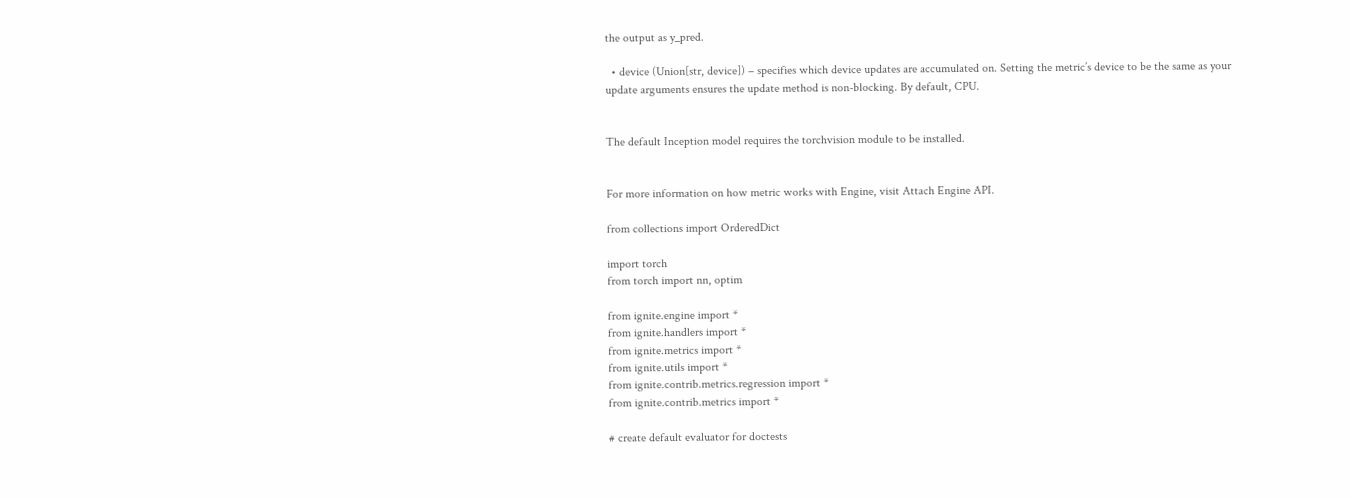the output as y_pred.

  • device (Union[str, device]) – specifies which device updates are accumulated on. Setting the metric’s device to be the same as your update arguments ensures the update method is non-blocking. By default, CPU.


The default Inception model requires the torchvision module to be installed.


For more information on how metric works with Engine, visit Attach Engine API.

from collections import OrderedDict

import torch
from torch import nn, optim

from ignite.engine import *
from ignite.handlers import *
from ignite.metrics import *
from ignite.utils import *
from ignite.contrib.metrics.regression import *
from ignite.contrib.metrics import *

# create default evaluator for doctests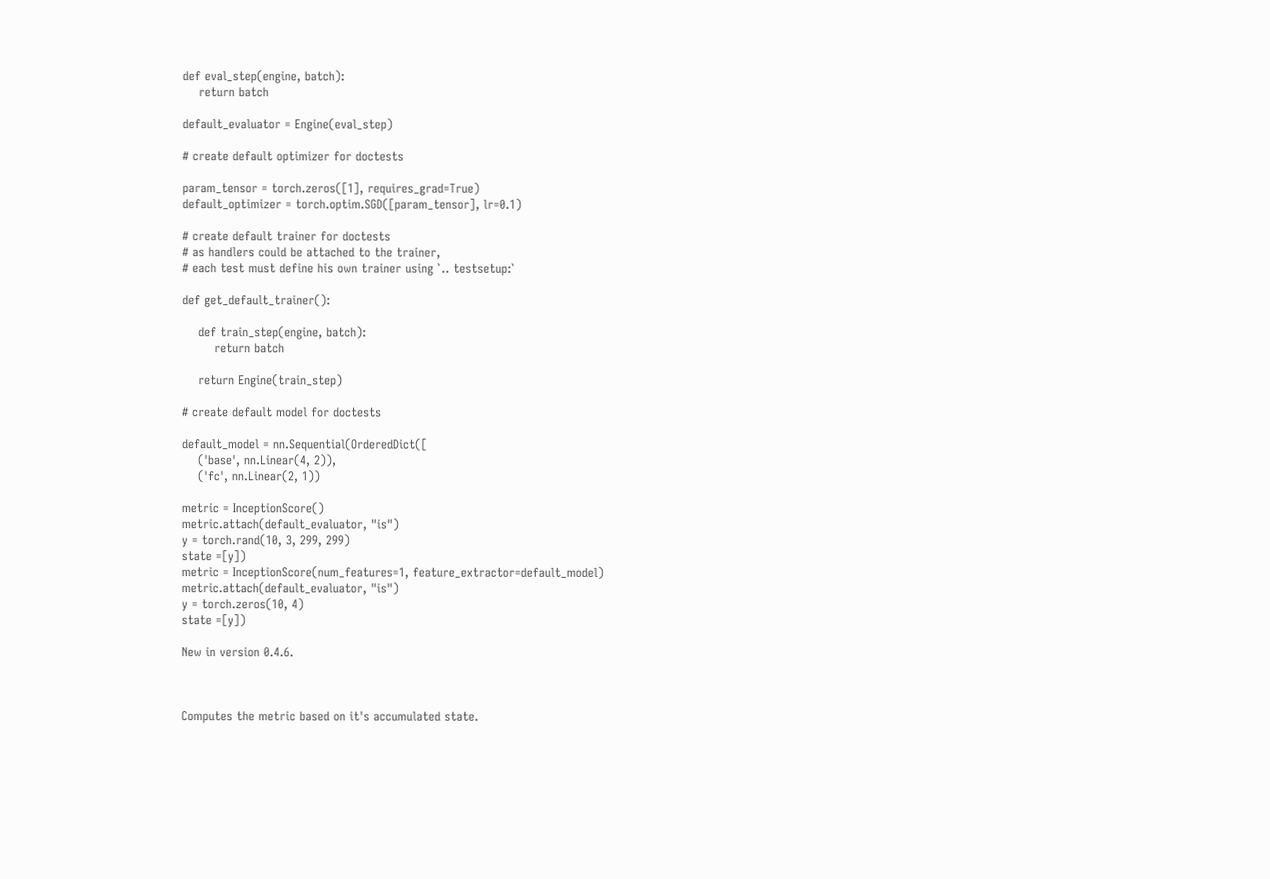def eval_step(engine, batch):
    return batch

default_evaluator = Engine(eval_step)

# create default optimizer for doctests

param_tensor = torch.zeros([1], requires_grad=True)
default_optimizer = torch.optim.SGD([param_tensor], lr=0.1)

# create default trainer for doctests
# as handlers could be attached to the trainer,
# each test must define his own trainer using `.. testsetup:`

def get_default_trainer():

    def train_step(engine, batch):
        return batch

    return Engine(train_step)

# create default model for doctests

default_model = nn.Sequential(OrderedDict([
    ('base', nn.Linear(4, 2)),
    ('fc', nn.Linear(2, 1))

metric = InceptionScore()
metric.attach(default_evaluator, "is")
y = torch.rand(10, 3, 299, 299)
state =[y])
metric = InceptionScore(num_features=1, feature_extractor=default_model)
metric.attach(default_evaluator, "is")
y = torch.zeros(10, 4)
state =[y])

New in version 0.4.6.



Computes the metric based on it's accumulated state.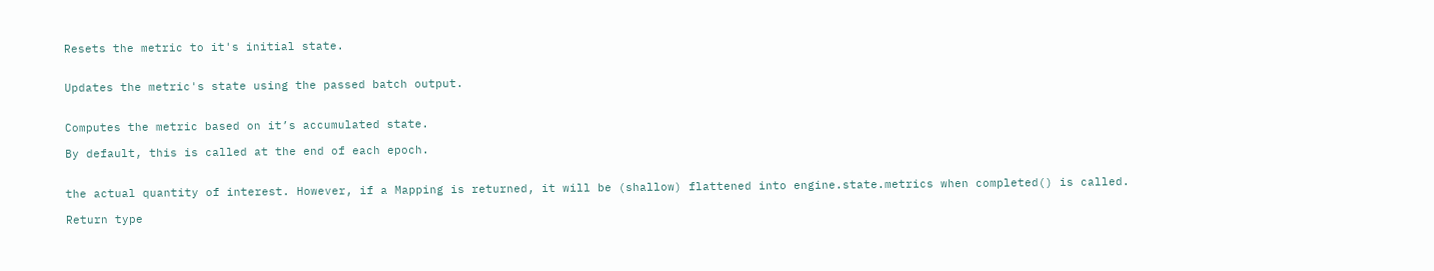Resets the metric to it's initial state.


Updates the metric's state using the passed batch output.


Computes the metric based on it’s accumulated state.

By default, this is called at the end of each epoch.


the actual quantity of interest. However, if a Mapping is returned, it will be (shallow) flattened into engine.state.metrics when completed() is called.

Return type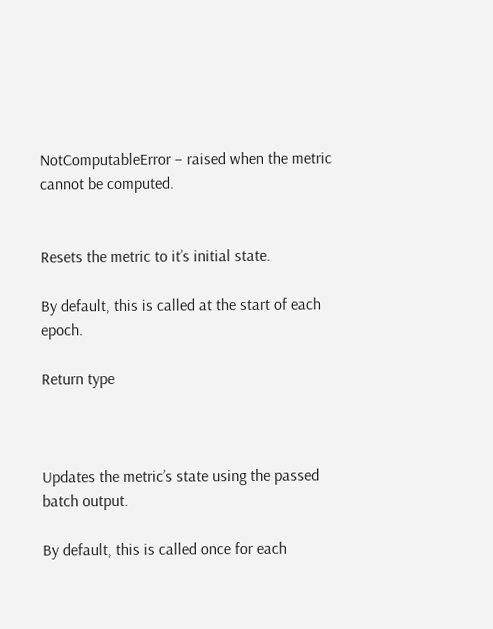NotComputableError – raised when the metric cannot be computed.


Resets the metric to it’s initial state.

By default, this is called at the start of each epoch.

Return type



Updates the metric’s state using the passed batch output.

By default, this is called once for each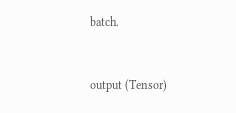batch.


output (Tensor)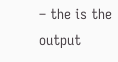– the is the output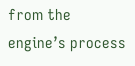from the engine’s process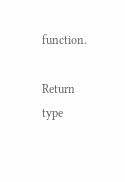function.

Return type